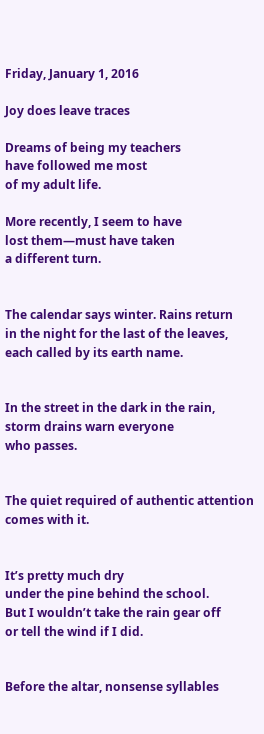Friday, January 1, 2016

Joy does leave traces

Dreams of being my teachers
have followed me most
of my adult life.

More recently, I seem to have
lost them—must have taken
a different turn.


The calendar says winter. Rains return
in the night for the last of the leaves,
each called by its earth name.


In the street in the dark in the rain,
storm drains warn everyone
who passes.


The quiet required of authentic attention
comes with it.


It’s pretty much dry
under the pine behind the school.
But I wouldn’t take the rain gear off
or tell the wind if I did.


Before the altar, nonsense syllables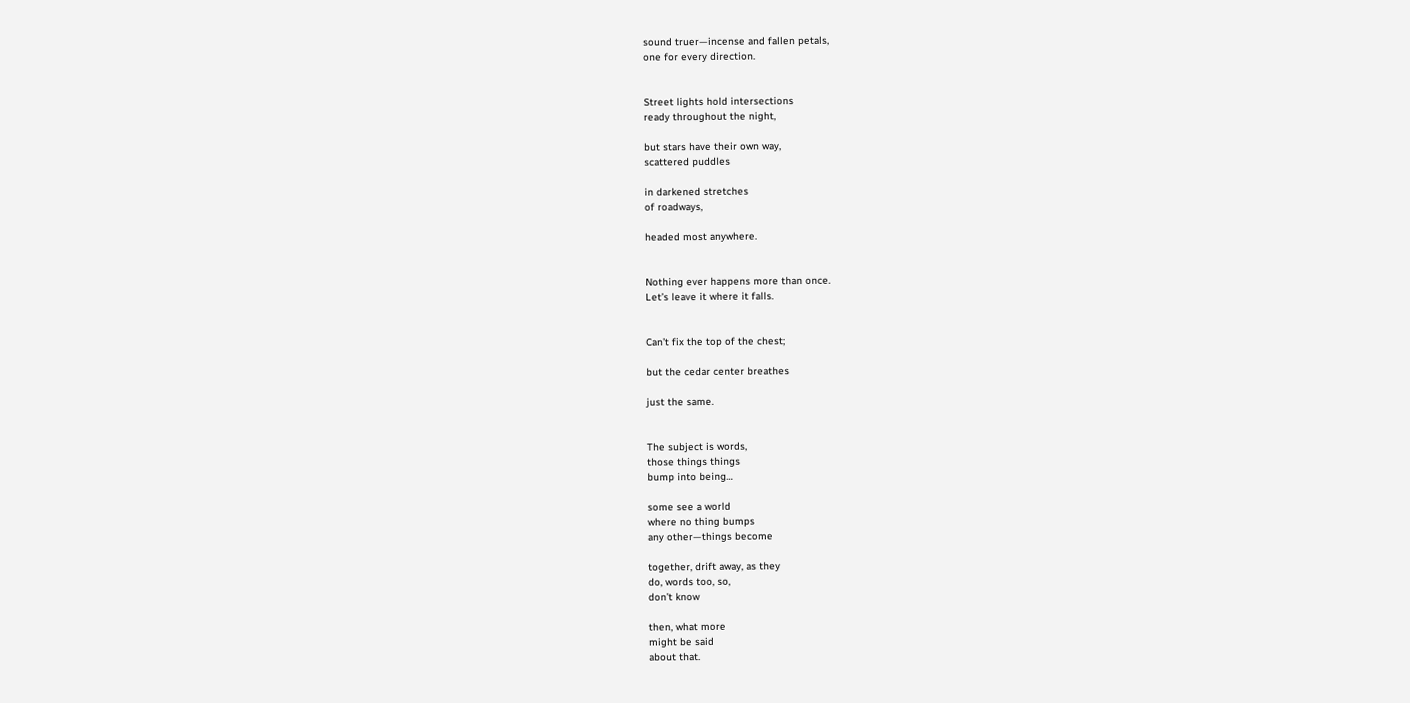sound truer—incense and fallen petals,
one for every direction.


Street lights hold intersections
ready throughout the night,

but stars have their own way,
scattered puddles

in darkened stretches
of roadways,

headed most anywhere.


Nothing ever happens more than once.
Let’s leave it where it falls.


Can’t fix the top of the chest;

but the cedar center breathes

just the same.


The subject is words,
those things things
bump into being…

some see a world
where no thing bumps
any other—things become

together, drift away, as they
do, words too, so,
don’t know

then, what more
might be said
about that.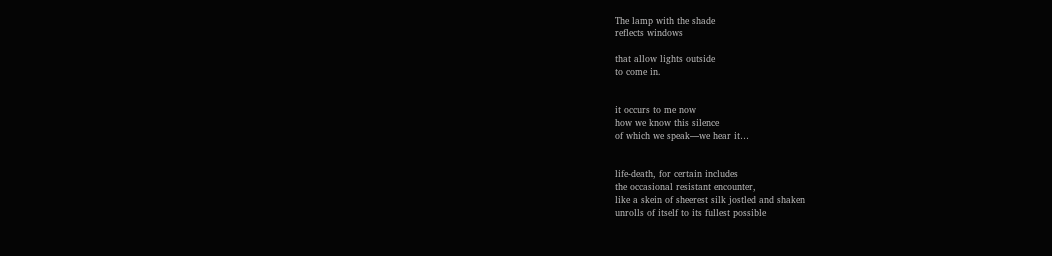The lamp with the shade
reflects windows

that allow lights outside
to come in.


it occurs to me now
how we know this silence
of which we speak—we hear it…


life-death, for certain includes
the occasional resistant encounter,
like a skein of sheerest silk jostled and shaken
unrolls of itself to its fullest possible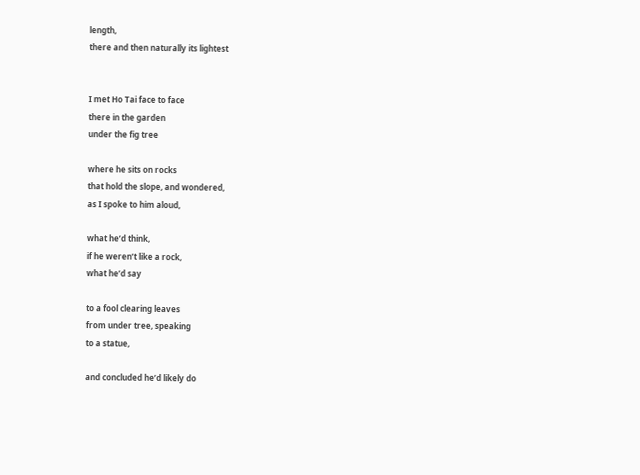length,
there and then naturally its lightest


I met Ho Tai face to face
there in the garden
under the fig tree

where he sits on rocks
that hold the slope, and wondered,
as I spoke to him aloud,

what he’d think,
if he weren’t like a rock,
what he’d say

to a fool clearing leaves
from under tree, speaking
to a statue,

and concluded he’d likely do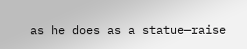as he does as a statue—raise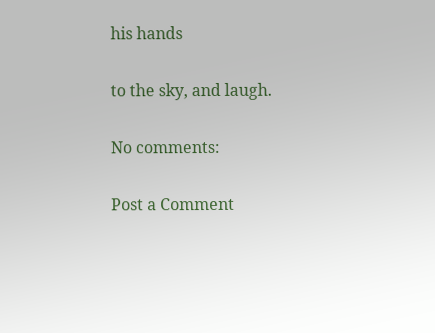his hands

to the sky, and laugh.

No comments:

Post a Comment